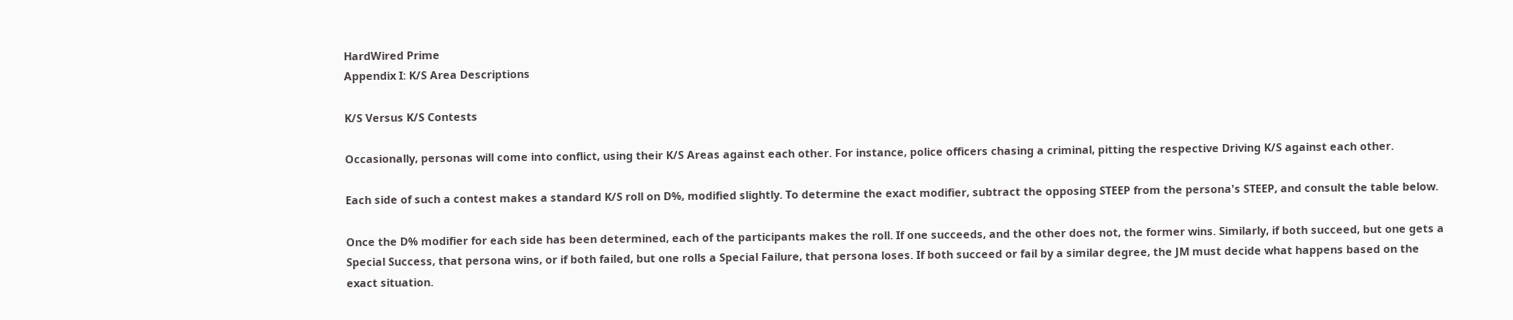HardWired Prime
Appendix I: K/S Area Descriptions

K/S Versus K/S Contests

Occasionally, personas will come into conflict, using their K/S Areas against each other. For instance, police officers chasing a criminal, pitting the respective Driving K/S against each other.

Each side of such a contest makes a standard K/S roll on D%, modified slightly. To determine the exact modifier, subtract the opposing STEEP from the persona's STEEP, and consult the table below.

Once the D% modifier for each side has been determined, each of the participants makes the roll. If one succeeds, and the other does not, the former wins. Similarly, if both succeed, but one gets a Special Success, that persona wins, or if both failed, but one rolls a Special Failure, that persona loses. If both succeed or fail by a similar degree, the JM must decide what happens based on the exact situation.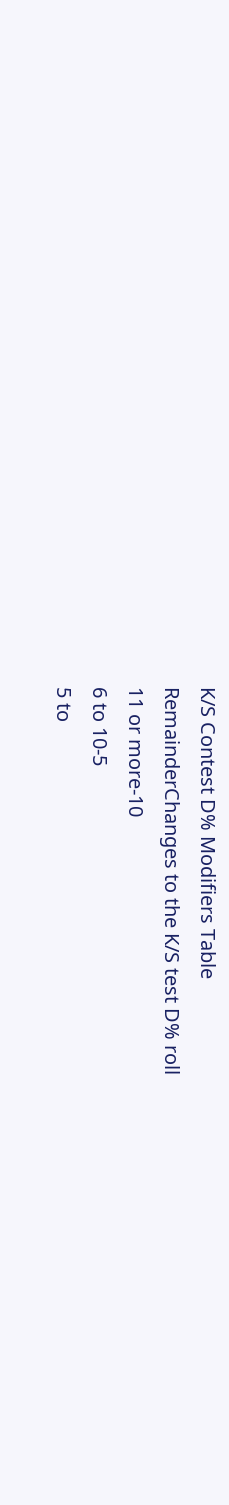K/S Contest D% Modifiers Table
RemainderChanges to the K/S test D% roll
11 or more-10
6 to 10-5
5 to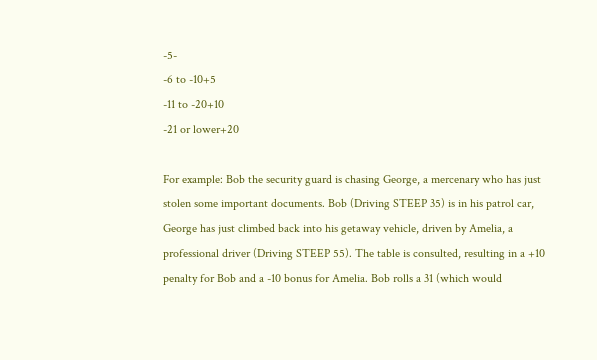-5-
-6 to -10+5
-11 to -20+10
-21 or lower+20

For example: Bob the security guard is chasing George, a mercenary who has just stolen some important documents. Bob (Driving STEEP 35) is in his patrol car, George has just climbed back into his getaway vehicle, driven by Amelia, a professional driver (Driving STEEP 55). The table is consulted, resulting in a +10 penalty for Bob and a -10 bonus for Amelia. Bob rolls a 31 (which would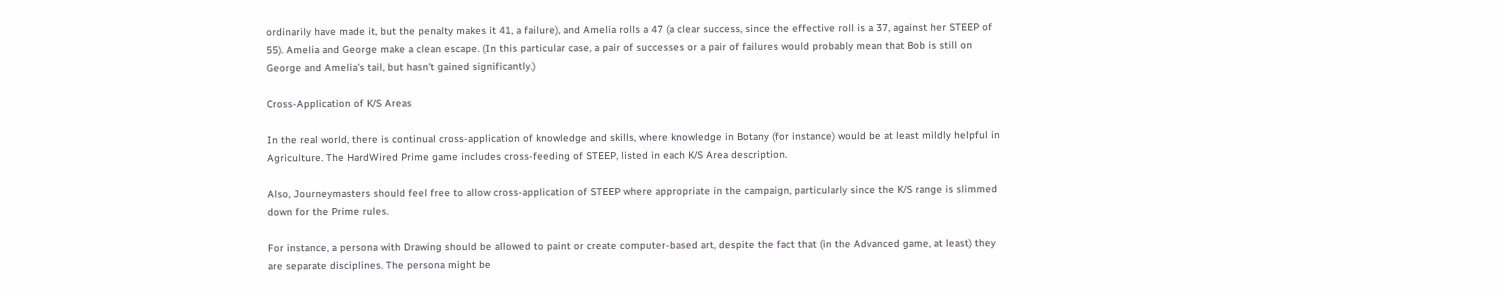ordinarily have made it, but the penalty makes it 41, a failure), and Amelia rolls a 47 (a clear success, since the effective roll is a 37, against her STEEP of 55). Amelia and George make a clean escape. (In this particular case, a pair of successes or a pair of failures would probably mean that Bob is still on George and Amelia's tail, but hasn't gained significantly.)

Cross-Application of K/S Areas

In the real world, there is continual cross-application of knowledge and skills, where knowledge in Botany (for instance) would be at least mildly helpful in Agriculture. The HardWired Prime game includes cross-feeding of STEEP, listed in each K/S Area description.

Also, Journeymasters should feel free to allow cross-application of STEEP where appropriate in the campaign, particularly since the K/S range is slimmed down for the Prime rules.

For instance, a persona with Drawing should be allowed to paint or create computer-based art, despite the fact that (in the Advanced game, at least) they are separate disciplines. The persona might be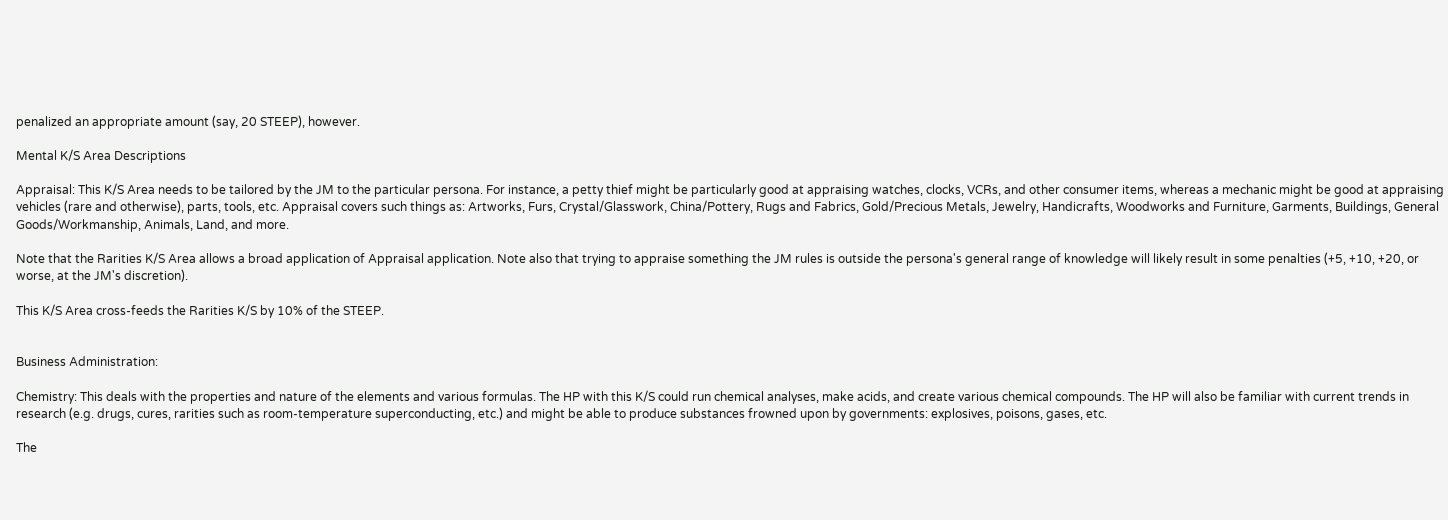penalized an appropriate amount (say, 20 STEEP), however.

Mental K/S Area Descriptions

Appraisal: This K/S Area needs to be tailored by the JM to the particular persona. For instance, a petty thief might be particularly good at appraising watches, clocks, VCRs, and other consumer items, whereas a mechanic might be good at appraising vehicles (rare and otherwise), parts, tools, etc. Appraisal covers such things as: Artworks, Furs, Crystal/Glasswork, China/Pottery, Rugs and Fabrics, Gold/Precious Metals, Jewelry, Handicrafts, Woodworks and Furniture, Garments, Buildings, General Goods/Workmanship, Animals, Land, and more.

Note that the Rarities K/S Area allows a broad application of Appraisal application. Note also that trying to appraise something the JM rules is outside the persona's general range of knowledge will likely result in some penalties (+5, +10, +20, or worse, at the JM's discretion).

This K/S Area cross-feeds the Rarities K/S by 10% of the STEEP.


Business Administration:

Chemistry: This deals with the properties and nature of the elements and various formulas. The HP with this K/S could run chemical analyses, make acids, and create various chemical compounds. The HP will also be familiar with current trends in research (e.g. drugs, cures, rarities such as room-temperature superconducting, etc.) and might be able to produce substances frowned upon by governments: explosives, poisons, gases, etc.

The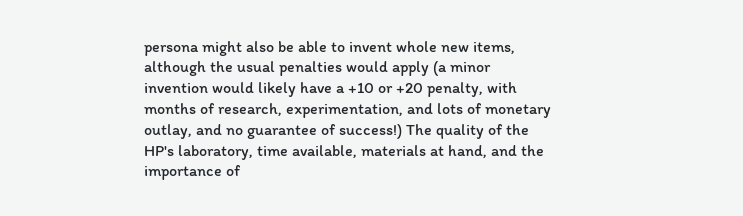persona might also be able to invent whole new items, although the usual penalties would apply (a minor invention would likely have a +10 or +20 penalty, with months of research, experimentation, and lots of monetary outlay, and no guarantee of success!) The quality of the HP's laboratory, time available, materials at hand, and the importance of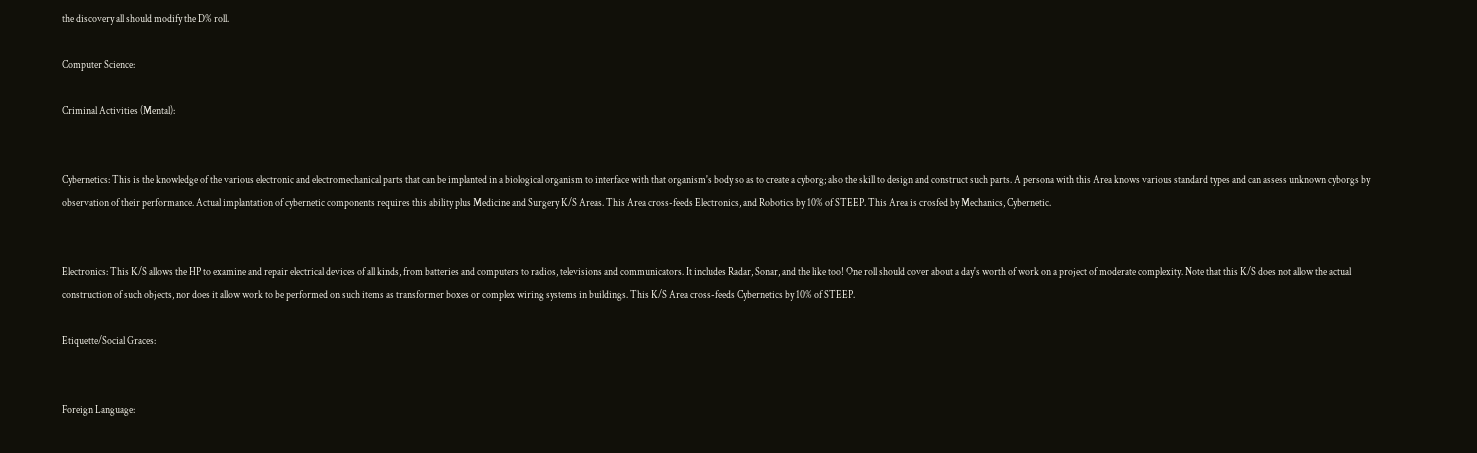the discovery all should modify the D% roll.

Computer Science:

Criminal Activities (Mental):


Cybernetics: This is the knowledge of the various electronic and electromechanical parts that can be implanted in a biological organism to interface with that organism's body so as to create a cyborg; also the skill to design and construct such parts. A persona with this Area knows various standard types and can assess unknown cyborgs by observation of their performance. Actual implantation of cybernetic components requires this ability plus Medicine and Surgery K/S Areas. This Area cross-feeds Electronics, and Robotics by 10% of STEEP. This Area is crosfed by Mechanics, Cybernetic.


Electronics: This K/S allows the HP to examine and repair electrical devices of all kinds, from batteries and computers to radios, televisions and communicators. It includes Radar, Sonar, and the like too! One roll should cover about a day's worth of work on a project of moderate complexity. Note that this K/S does not allow the actual construction of such objects, nor does it allow work to be performed on such items as transformer boxes or complex wiring systems in buildings. This K/S Area cross-feeds Cybernetics by 10% of STEEP.

Etiquette/Social Graces:


Foreign Language: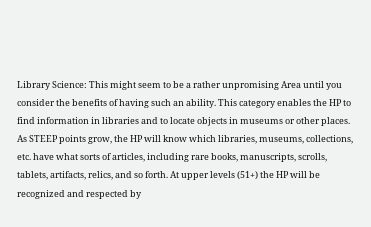Library Science: This might seem to be a rather unpromising Area until you consider the benefits of having such an ability. This category enables the HP to find information in libraries and to locate objects in museums or other places. As STEEP points grow, the HP will know which libraries, museums, collections, etc. have what sorts of articles, including rare books, manuscripts, scrolls, tablets, artifacts, relics, and so forth. At upper levels (51+) the HP will be recognized and respected by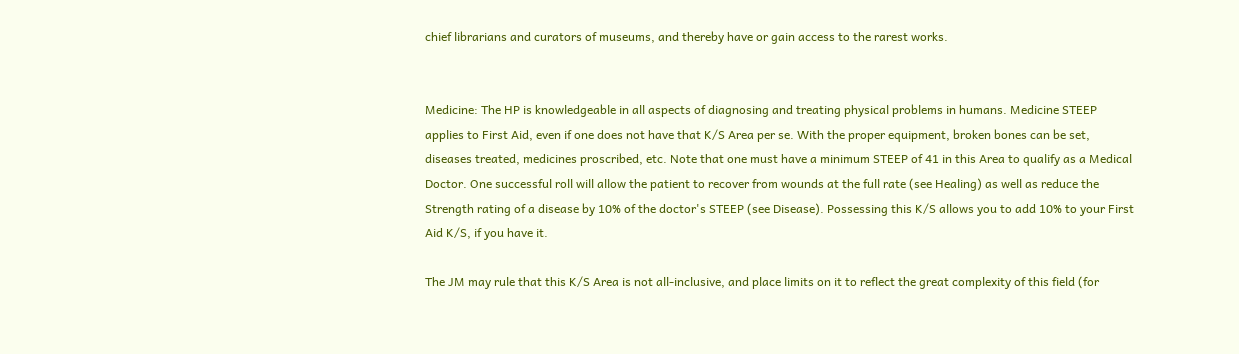chief librarians and curators of museums, and thereby have or gain access to the rarest works.


Medicine: The HP is knowledgeable in all aspects of diagnosing and treating physical problems in humans. Medicine STEEP applies to First Aid, even if one does not have that K/S Area per se. With the proper equipment, broken bones can be set, diseases treated, medicines proscribed, etc. Note that one must have a minimum STEEP of 41 in this Area to qualify as a Medical Doctor. One successful roll will allow the patient to recover from wounds at the full rate (see Healing) as well as reduce the Strength rating of a disease by 10% of the doctor's STEEP (see Disease). Possessing this K/S allows you to add 10% to your First Aid K/S, if you have it.

The JM may rule that this K/S Area is not all-inclusive, and place limits on it to reflect the great complexity of this field (for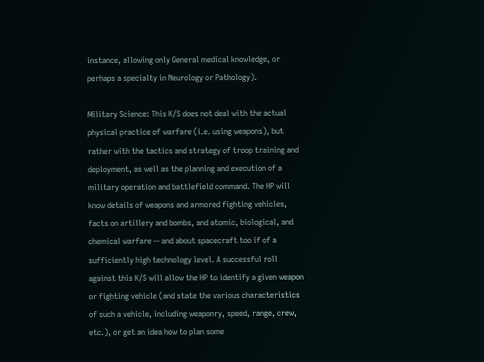instance, allowing only General medical knowledge, or perhaps a specialty in Neurology or Pathology).

Military Science: This K/S does not deal with the actual physical practice of warfare (i.e. using weapons), but rather with the tactics and strategy of troop training and deployment, as well as the planning and execution of a military operation and battlefield command. The HP will know details of weapons and armored fighting vehicles, facts on artillery and bombs, and atomic, biological, and chemical warfare -- and about spacecraft too if of a sufficiently high technology level. A successful roll against this K/S will allow the HP to identify a given weapon or fighting vehicle (and state the various characteristics of such a vehicle, including weaponry, speed, range, crew, etc.), or get an idea how to plan some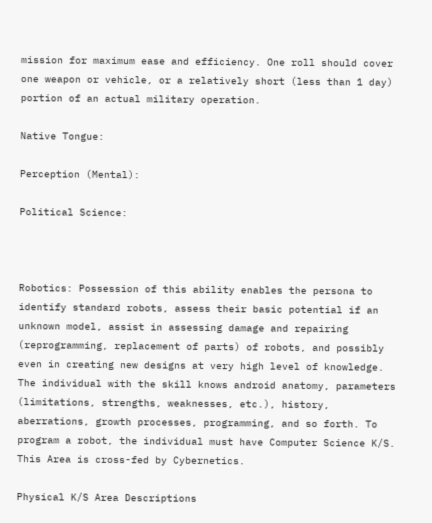mission for maximum ease and efficiency. One roll should cover one weapon or vehicle, or a relatively short (less than 1 day) portion of an actual military operation.

Native Tongue:

Perception (Mental):

Political Science:



Robotics: Possession of this ability enables the persona to identify standard robots, assess their basic potential if an unknown model, assist in assessing damage and repairing (reprogramming, replacement of parts) of robots, and possibly even in creating new designs at very high level of knowledge. The individual with the skill knows android anatomy, parameters (limitations, strengths, weaknesses, etc.), history, aberrations, growth processes, programming, and so forth. To program a robot, the individual must have Computer Science K/S. This Area is cross-fed by Cybernetics.

Physical K/S Area Descriptions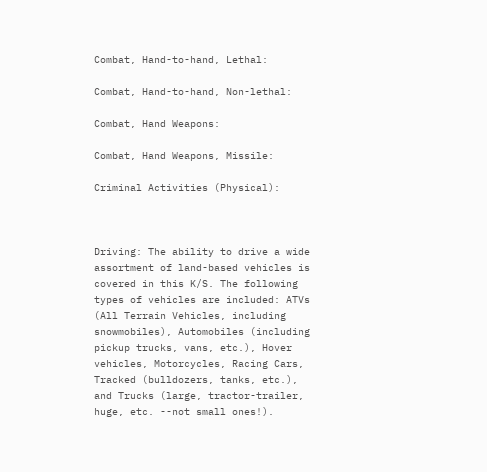Combat, Hand-to-hand, Lethal:

Combat, Hand-to-hand, Non-lethal:

Combat, Hand Weapons:

Combat, Hand Weapons, Missile:

Criminal Activities (Physical):



Driving: The ability to drive a wide assortment of land-based vehicles is covered in this K/S. The following types of vehicles are included: ATVs (All Terrain Vehicles, including snowmobiles), Automobiles (including pickup trucks, vans, etc.), Hover vehicles, Motorcycles, Racing Cars, Tracked (bulldozers, tanks, etc.), and Trucks (large, tractor-trailer, huge, etc. --not small ones!).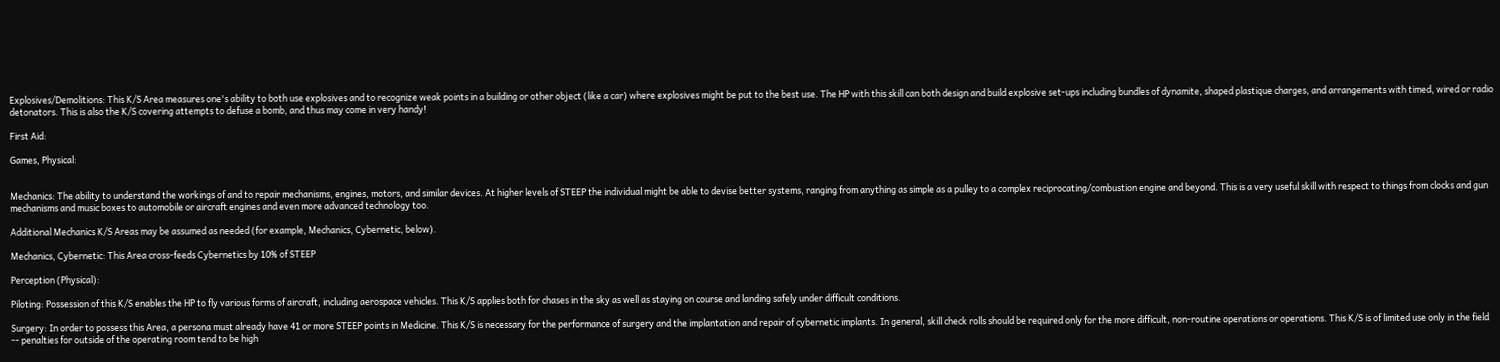Explosives/Demolitions: This K/S Area measures one's ability to both use explosives and to recognize weak points in a building or other object (like a car) where explosives might be put to the best use. The HP with this skill can both design and build explosive set-ups including bundles of dynamite, shaped plastique charges, and arrangements with timed, wired or radio detonators. This is also the K/S covering attempts to defuse a bomb, and thus may come in very handy!

First Aid:

Games, Physical:


Mechanics: The ability to understand the workings of and to repair mechanisms, engines, motors, and similar devices. At higher levels of STEEP the individual might be able to devise better systems, ranging from anything as simple as a pulley to a complex reciprocating/combustion engine and beyond. This is a very useful skill with respect to things from clocks and gun mechanisms and music boxes to automobile or aircraft engines and even more advanced technology too.

Additional Mechanics K/S Areas may be assumed as needed (for example, Mechanics, Cybernetic, below).

Mechanics, Cybernetic: This Area cross-feeds Cybernetics by 10% of STEEP

Perception (Physical):

Piloting: Possession of this K/S enables the HP to fly various forms of aircraft, including aerospace vehicles. This K/S applies both for chases in the sky as well as staying on course and landing safely under difficult conditions.

Surgery: In order to possess this Area, a persona must already have 41 or more STEEP points in Medicine. This K/S is necessary for the performance of surgery and the implantation and repair of cybernetic implants. In general, skill check rolls should be required only for the more difficult, non-routine operations or operations. This K/S is of limited use only in the field -- penalties for outside of the operating room tend to be high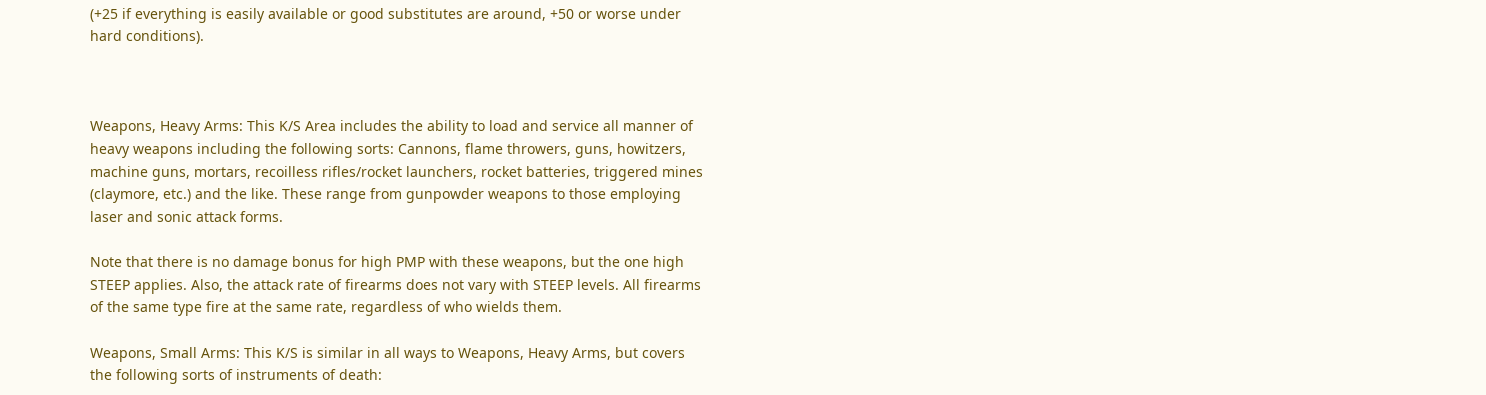(+25 if everything is easily available or good substitutes are around, +50 or worse under hard conditions).



Weapons, Heavy Arms: This K/S Area includes the ability to load and service all manner of heavy weapons including the following sorts: Cannons, flame throwers, guns, howitzers, machine guns, mortars, recoilless rifles/rocket launchers, rocket batteries, triggered mines (claymore, etc.) and the like. These range from gunpowder weapons to those employing laser and sonic attack forms.

Note that there is no damage bonus for high PMP with these weapons, but the one high STEEP applies. Also, the attack rate of firearms does not vary with STEEP levels. All firearms of the same type fire at the same rate, regardless of who wields them.

Weapons, Small Arms: This K/S is similar in all ways to Weapons, Heavy Arms, but covers the following sorts of instruments of death: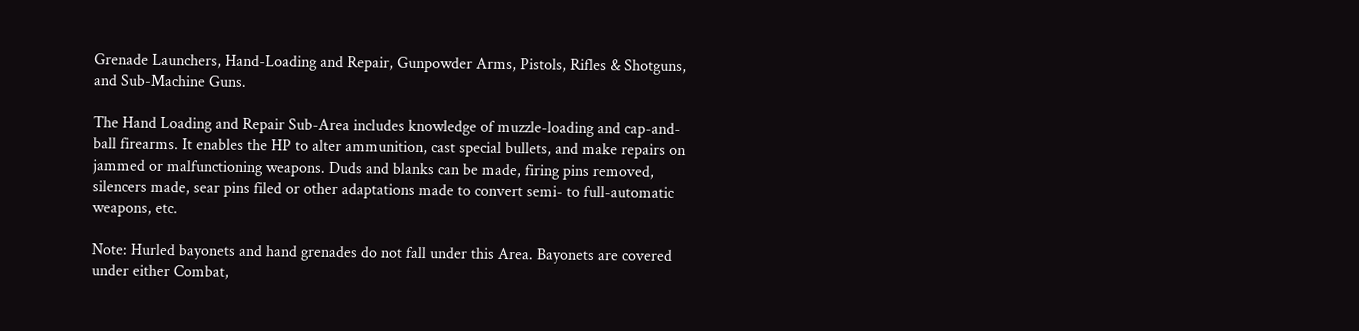Grenade Launchers, Hand-Loading and Repair, Gunpowder Arms, Pistols, Rifles & Shotguns, and Sub-Machine Guns.

The Hand Loading and Repair Sub-Area includes knowledge of muzzle-loading and cap-and-ball firearms. It enables the HP to alter ammunition, cast special bullets, and make repairs on jammed or malfunctioning weapons. Duds and blanks can be made, firing pins removed, silencers made, sear pins filed or other adaptations made to convert semi- to full-automatic weapons, etc.

Note: Hurled bayonets and hand grenades do not fall under this Area. Bayonets are covered under either Combat,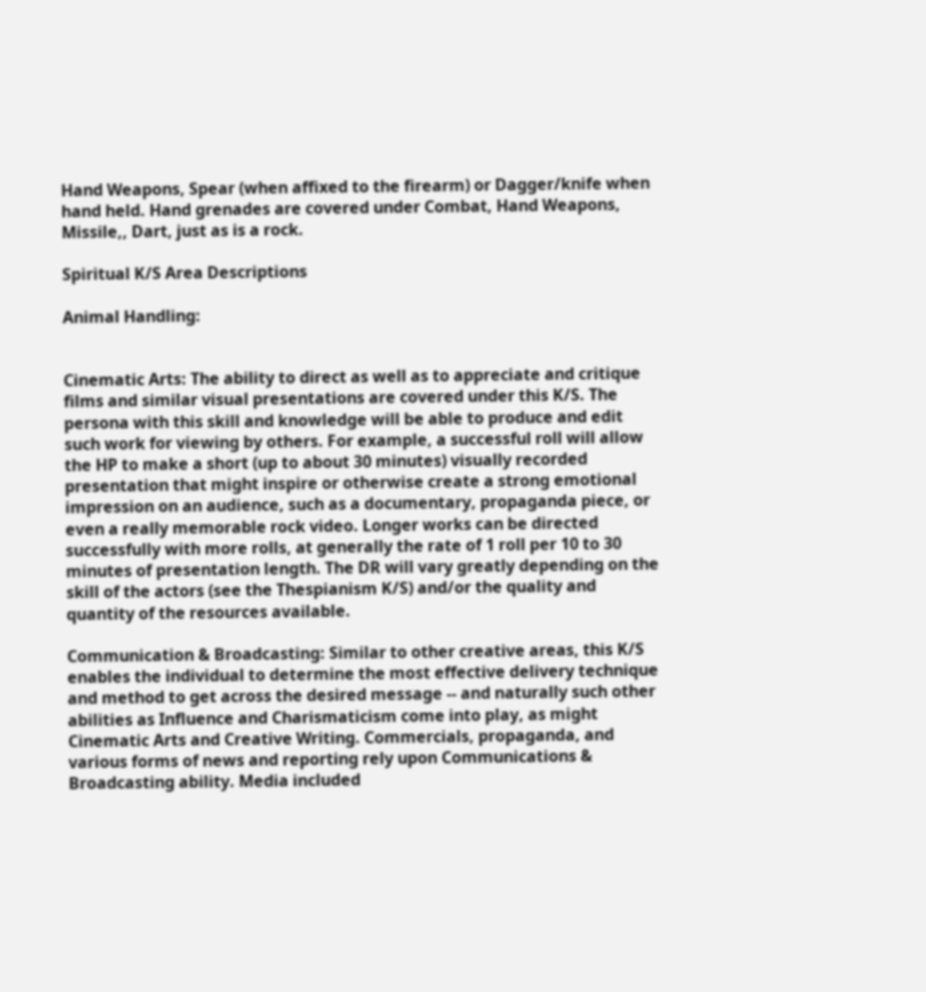Hand Weapons, Spear (when affixed to the firearm) or Dagger/knife when hand held. Hand grenades are covered under Combat, Hand Weapons, Missile,, Dart, just as is a rock.

Spiritual K/S Area Descriptions

Animal Handling:


Cinematic Arts: The ability to direct as well as to appreciate and critique films and similar visual presentations are covered under this K/S. The persona with this skill and knowledge will be able to produce and edit such work for viewing by others. For example, a successful roll will allow the HP to make a short (up to about 30 minutes) visually recorded presentation that might inspire or otherwise create a strong emotional impression on an audience, such as a documentary, propaganda piece, or even a really memorable rock video. Longer works can be directed successfully with more rolls, at generally the rate of 1 roll per 10 to 30 minutes of presentation length. The DR will vary greatly depending on the skill of the actors (see the Thespianism K/S) and/or the quality and quantity of the resources available.

Communication & Broadcasting: Similar to other creative areas, this K/S enables the individual to determine the most effective delivery technique and method to get across the desired message -- and naturally such other abilities as Influence and Charismaticism come into play, as might Cinematic Arts and Creative Writing. Commercials, propaganda, and various forms of news and reporting rely upon Communications & Broadcasting ability. Media included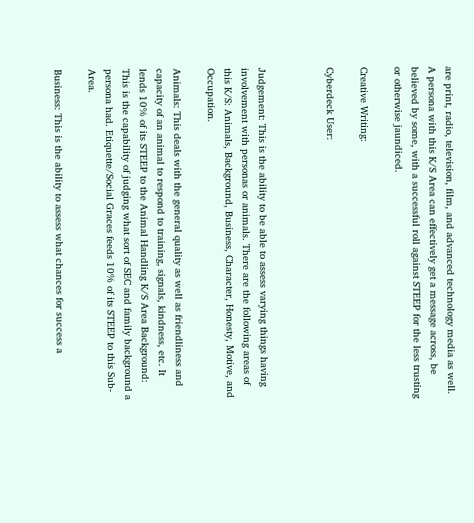are print, radio, television, film, and advanced technology media as well. A persona with this K/S Area can effectively get a message across, be believed by some, with a successful roll against STEEP for the less trusting or otherwise jaundiced.

Creative Writing:

Cyberdeck User:



Judgement: This is the ability to be able to assess varying things having involvement with personas or animals. There are the following areas of this K/S: Animals, Background, Business, Character, Honesty, Motive, and Occupation.

Animals: This deals with the general quality as well as friendliness and capacity of an animal to respond to training, signals, kindness, etc. It lends 10% of its STEEP to the Animal Handling K/S Area Background: This is the capability of judging what sort of SEC and family background a persona had. Etiquette/Social Graces feeds 10% of its STEEP to this Sub-Area.

Business: This is the ability to assess what chances for success a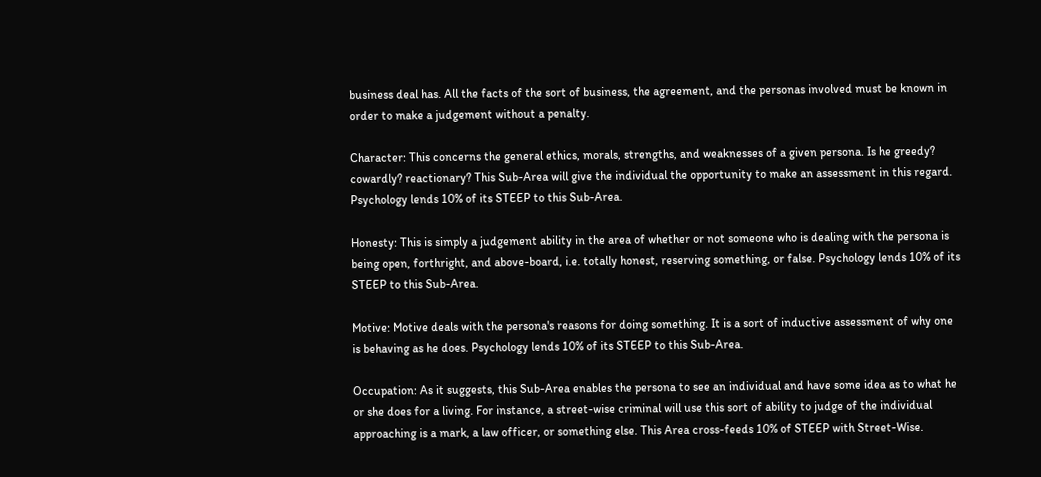business deal has. All the facts of the sort of business, the agreement, and the personas involved must be known in order to make a judgement without a penalty.

Character: This concerns the general ethics, morals, strengths, and weaknesses of a given persona. Is he greedy? cowardly? reactionary? This Sub-Area will give the individual the opportunity to make an assessment in this regard. Psychology lends 10% of its STEEP to this Sub-Area.

Honesty: This is simply a judgement ability in the area of whether or not someone who is dealing with the persona is being open, forthright, and above-board, i.e. totally honest, reserving something, or false. Psychology lends 10% of its STEEP to this Sub-Area.

Motive: Motive deals with the persona's reasons for doing something. It is a sort of inductive assessment of why one is behaving as he does. Psychology lends 10% of its STEEP to this Sub-Area.

Occupation: As it suggests, this Sub-Area enables the persona to see an individual and have some idea as to what he or she does for a living. For instance, a street-wise criminal will use this sort of ability to judge of the individual approaching is a mark, a law officer, or something else. This Area cross-feeds 10% of STEEP with Street-Wise.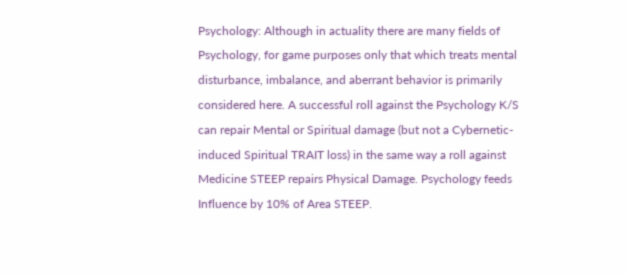Psychology: Although in actuality there are many fields of Psychology, for game purposes only that which treats mental disturbance, imbalance, and aberrant behavior is primarily considered here. A successful roll against the Psychology K/S can repair Mental or Spiritual damage (but not a Cybernetic-induced Spiritual TRAIT loss) in the same way a roll against Medicine STEEP repairs Physical Damage. Psychology feeds Influence by 10% of Area STEEP.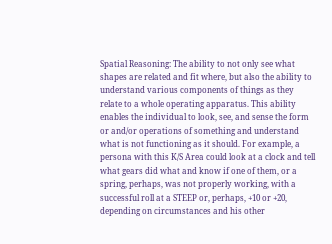Spatial Reasoning: The ability to not only see what shapes are related and fit where, but also the ability to understand various components of things as they relate to a whole operating apparatus. This ability enables the individual to look, see, and sense the form or and/or operations of something and understand what is not functioning as it should. For example, a persona with this K/S Area could look at a clock and tell what gears did what and know if one of them, or a spring, perhaps, was not properly working, with a successful roll at a STEEP or, perhaps, +10 or +20, depending on circumstances and his other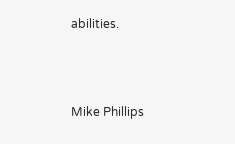abilities.



Mike Phillips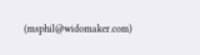(msphil@widomaker.com)